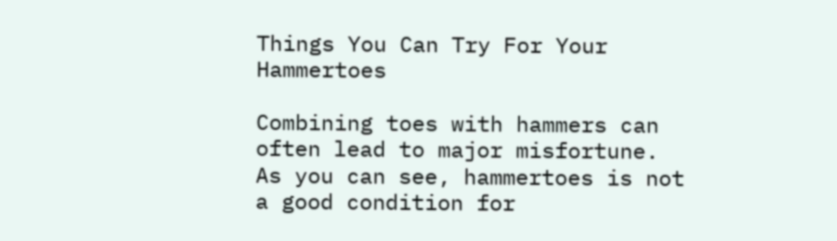Things You Can Try For Your Hammertoes

Combining toes with hammers can often lead to major misfortune. As you can see, hammertoes is not a good condition for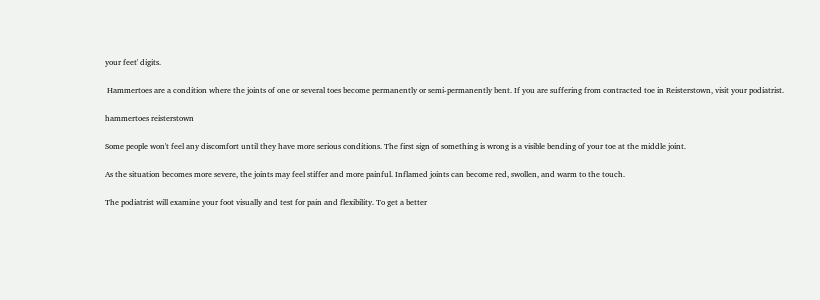your feet' digits.

 Hammertoes are a condition where the joints of one or several toes become permanently or semi-permanently bent. If you are suffering from contracted toe in Reisterstown, visit your podiatrist.

hammertoes reisterstown

Some people won't feel any discomfort until they have more serious conditions. The first sign of something is wrong is a visible bending of your toe at the middle joint.

As the situation becomes more severe, the joints may feel stiffer and more painful. Inflamed joints can become red, swollen, and warm to the touch.

The podiatrist will examine your foot visually and test for pain and flexibility. To get a better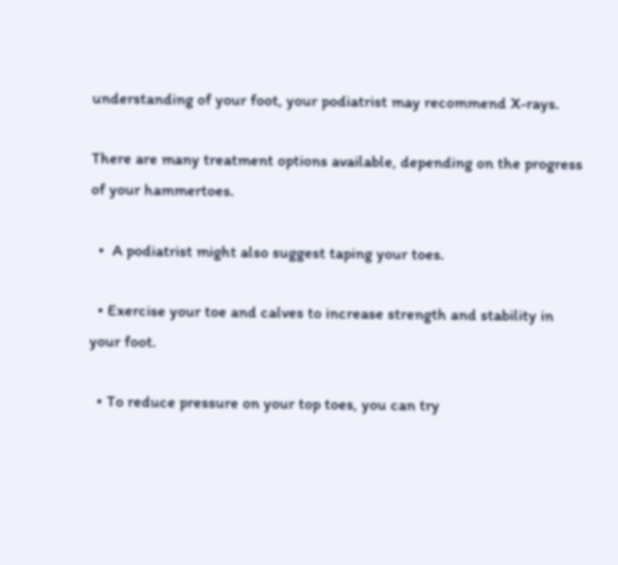understanding of your foot, your podiatrist may recommend X-rays.

There are many treatment options available, depending on the progress of your hammertoes.

  •  A podiatrist might also suggest taping your toes.

  • Exercise your toe and calves to increase strength and stability in your foot.

  • To reduce pressure on your top toes, you can try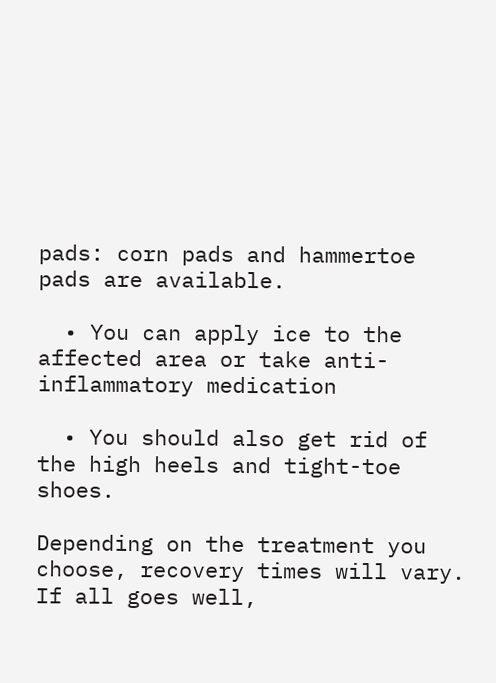pads: corn pads and hammertoe pads are available.

  • You can apply ice to the affected area or take anti-inflammatory medication

  • You should also get rid of the high heels and tight-toe shoes.

Depending on the treatment you choose, recovery times will vary. If all goes well,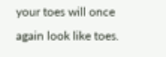your toes will once again look like toes.